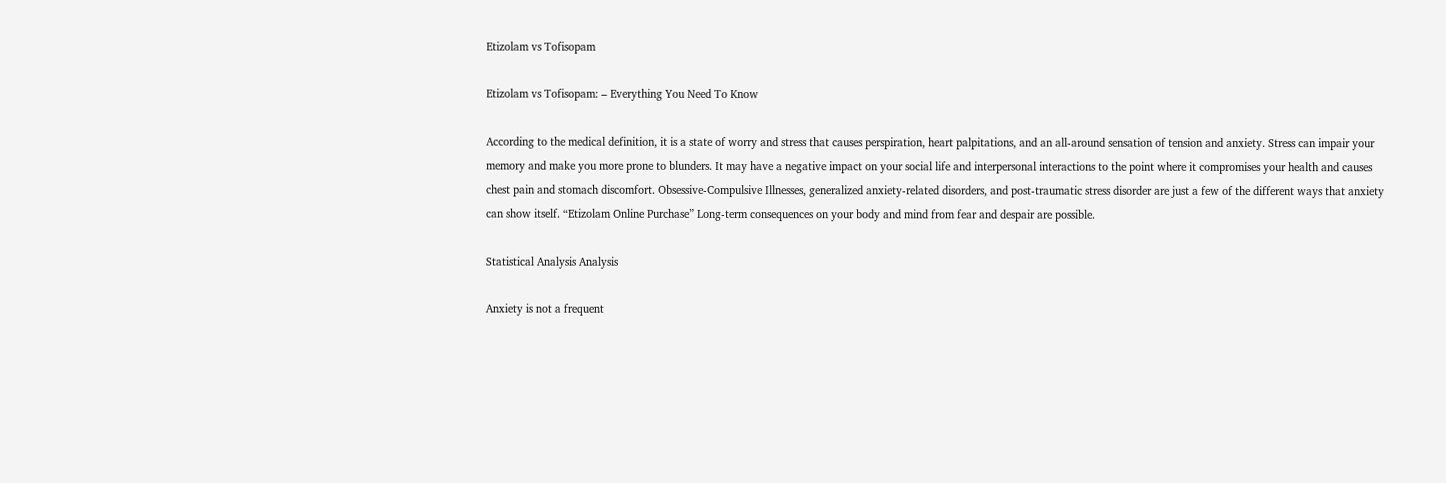Etizolam vs Tofisopam

Etizolam vs Tofisopam: – Everything You Need To Know

According to the medical definition, it is a state of worry and stress that causes perspiration, heart palpitations, and an all-around sensation of tension and anxiety. Stress can impair your memory and make you more prone to blunders. It may have a negative impact on your social life and interpersonal interactions to the point where it compromises your health and causes chest pain and stomach discomfort. Obsessive-Compulsive Illnesses, generalized anxiety-related disorders, and post-traumatic stress disorder are just a few of the different ways that anxiety can show itself. “Etizolam Online Purchase” Long-term consequences on your body and mind from fear and despair are possible.

Statistical Analysis Analysis

Anxiety is not a frequent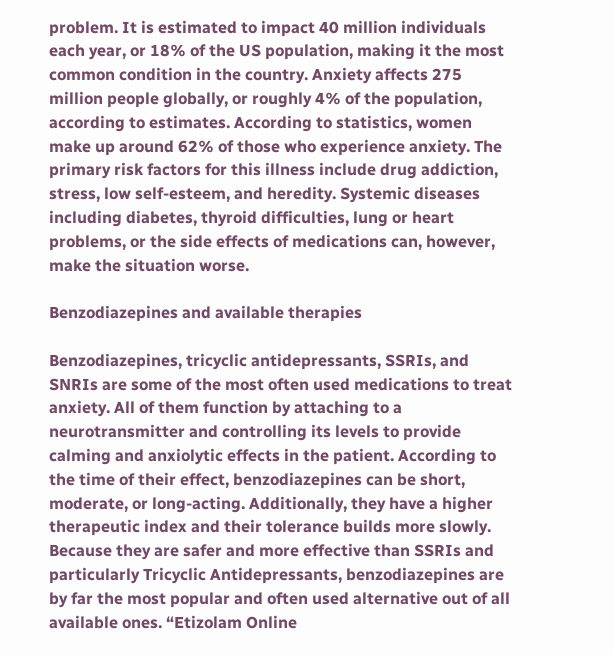problem. It is estimated to impact 40 million individuals each year, or 18% of the US population, making it the most common condition in the country. Anxiety affects 275 million people globally, or roughly 4% of the population, according to estimates. According to statistics, women make up around 62% of those who experience anxiety. The primary risk factors for this illness include drug addiction, stress, low self-esteem, and heredity. Systemic diseases including diabetes, thyroid difficulties, lung or heart problems, or the side effects of medications can, however, make the situation worse.

Benzodiazepines and available therapies

Benzodiazepines, tricyclic antidepressants, SSRIs, and SNRIs are some of the most often used medications to treat anxiety. All of them function by attaching to a neurotransmitter and controlling its levels to provide calming and anxiolytic effects in the patient. According to the time of their effect, benzodiazepines can be short, moderate, or long-acting. Additionally, they have a higher therapeutic index and their tolerance builds more slowly. Because they are safer and more effective than SSRIs and particularly Tricyclic Antidepressants, benzodiazepines are by far the most popular and often used alternative out of all available ones. “Etizolam Online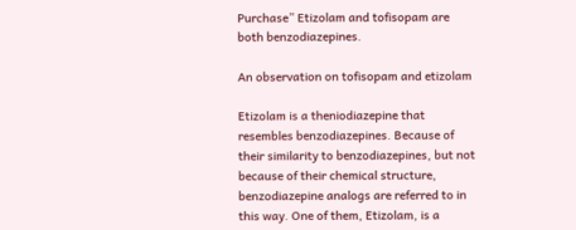Purchase” Etizolam and tofisopam are both benzodiazepines.

An observation on tofisopam and etizolam

Etizolam is a theniodiazepine that resembles benzodiazepines. Because of their similarity to benzodiazepines, but not because of their chemical structure, benzodiazepine analogs are referred to in this way. One of them, Etizolam, is a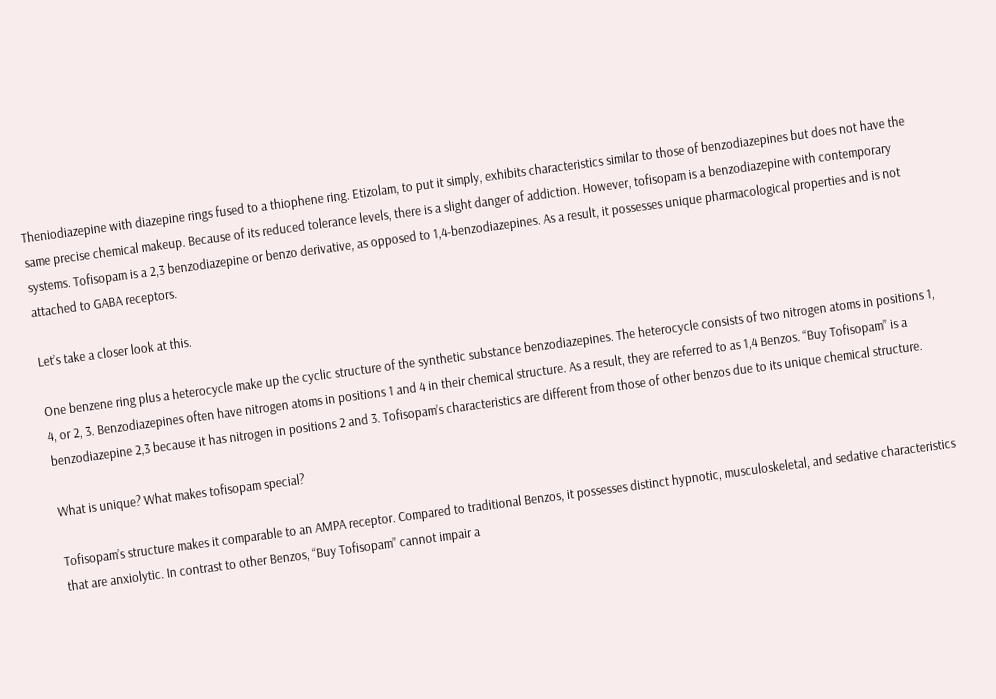Theniodiazepine with diazepine rings fused to a thiophene ring. Etizolam, to put it simply, exhibits characteristics similar to those of benzodiazepines but does not have the same precise chemical makeup. Because of its reduced tolerance levels, there is a slight danger of addiction. However, tofisopam is a benzodiazepine with contemporary systems. Tofisopam is a 2,3 benzodiazepine or benzo derivative, as opposed to 1,4-benzodiazepines. As a result, it possesses unique pharmacological properties and is not attached to GABA receptors.

Let’s take a closer look at this.

One benzene ring plus a heterocycle make up the cyclic structure of the synthetic substance benzodiazepines. The heterocycle consists of two nitrogen atoms in positions 1, 4, or 2, 3. Benzodiazepines often have nitrogen atoms in positions 1 and 4 in their chemical structure. As a result, they are referred to as 1,4 Benzos. “Buy Tofisopam” is a benzodiazepine 2,3 because it has nitrogen in positions 2 and 3. Tofisopam’s characteristics are different from those of other benzos due to its unique chemical structure.

What is unique? What makes tofisopam special?

Tofisopam’s structure makes it comparable to an AMPA receptor. Compared to traditional Benzos, it possesses distinct hypnotic, musculoskeletal, and sedative characteristics that are anxiolytic. In contrast to other Benzos, “Buy Tofisopam” cannot impair a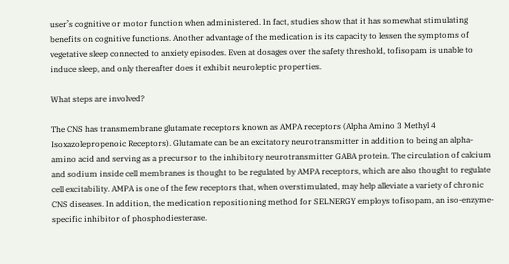user’s cognitive or motor function when administered. In fact, studies show that it has somewhat stimulating benefits on cognitive functions. Another advantage of the medication is its capacity to lessen the symptoms of vegetative sleep connected to anxiety episodes. Even at dosages over the safety threshold, tofisopam is unable to induce sleep, and only thereafter does it exhibit neuroleptic properties.

What steps are involved?

The CNS has transmembrane glutamate receptors known as AMPA receptors (Alpha Amino 3 Methyl 4 Isoxazolepropenoic Receptors). Glutamate can be an excitatory neurotransmitter in addition to being an alpha-amino acid and serving as a precursor to the inhibitory neurotransmitter GABA protein. The circulation of calcium and sodium inside cell membranes is thought to be regulated by AMPA receptors, which are also thought to regulate cell excitability. AMPA is one of the few receptors that, when overstimulated, may help alleviate a variety of chronic CNS diseases. In addition, the medication repositioning method for SELNERGY employs tofisopam, an iso-enzyme-specific inhibitor of phosphodiesterase.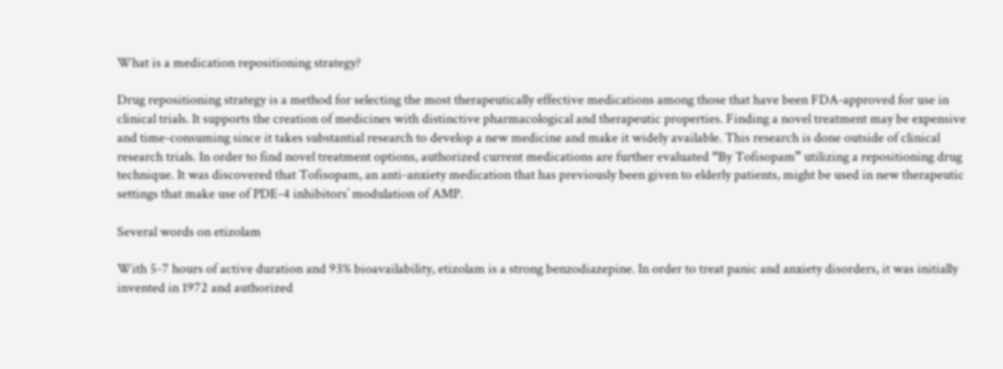What is a medication repositioning strategy?

Drug repositioning strategy is a method for selecting the most therapeutically effective medications among those that have been FDA-approved for use in clinical trials. It supports the creation of medicines with distinctive pharmacological and therapeutic properties. Finding a novel treatment may be expensive and time-consuming since it takes substantial research to develop a new medicine and make it widely available. This research is done outside of clinical research trials. In order to find novel treatment options, authorized current medications are further evaluated “By Tofisopam” utilizing a repositioning drug technique. It was discovered that Tofisopam, an anti-anxiety medication that has previously been given to elderly patients, might be used in new therapeutic settings that make use of PDE-4 inhibitors’ modulation of AMP.

Several words on etizolam

With 5-7 hours of active duration and 93% bioavailability, etizolam is a strong benzodiazepine. In order to treat panic and anxiety disorders, it was initially invented in 1972 and authorized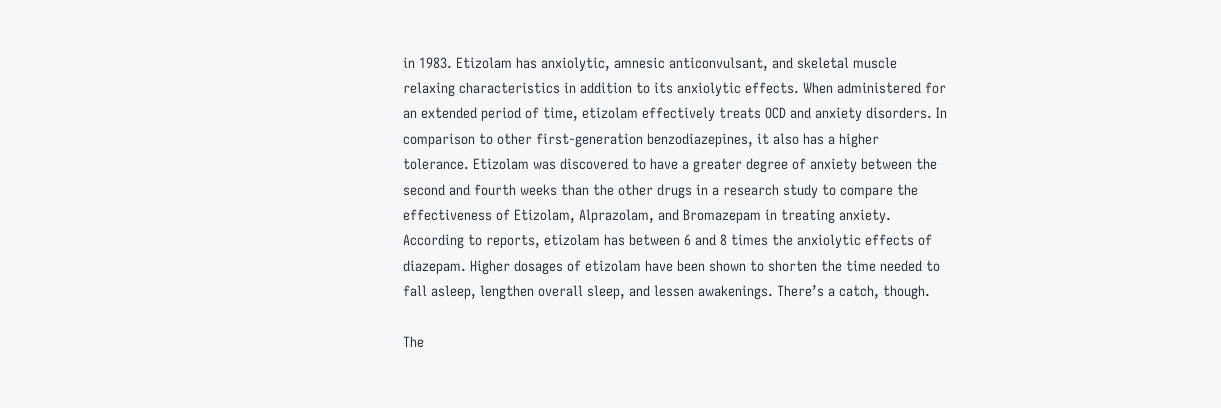in 1983. Etizolam has anxiolytic, amnesic anticonvulsant, and skeletal muscle relaxing characteristics in addition to its anxiolytic effects. When administered for an extended period of time, etizolam effectively treats OCD and anxiety disorders. In comparison to other first-generation benzodiazepines, it also has a higher tolerance. Etizolam was discovered to have a greater degree of anxiety between the second and fourth weeks than the other drugs in a research study to compare the effectiveness of Etizolam, Alprazolam, and Bromazepam in treating anxiety. According to reports, etizolam has between 6 and 8 times the anxiolytic effects of diazepam. Higher dosages of etizolam have been shown to shorten the time needed to fall asleep, lengthen overall sleep, and lessen awakenings. There’s a catch, though.

The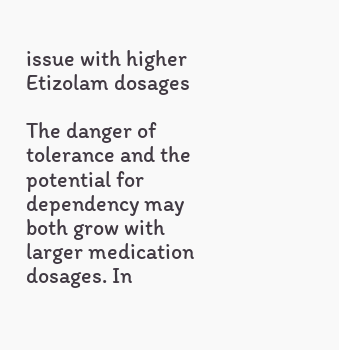issue with higher Etizolam dosages

The danger of tolerance and the potential for dependency may both grow with larger medication dosages. In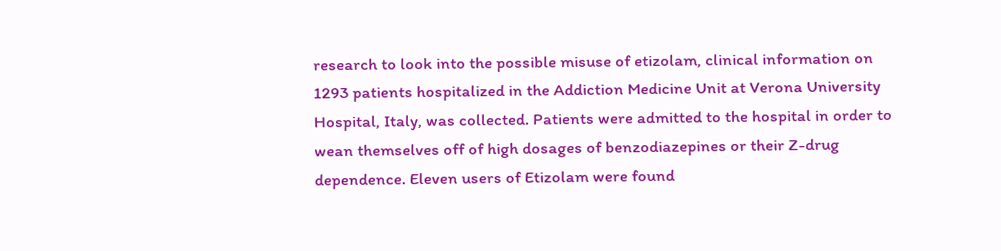research to look into the possible misuse of etizolam, clinical information on 1293 patients hospitalized in the Addiction Medicine Unit at Verona University Hospital, Italy, was collected. Patients were admitted to the hospital in order to wean themselves off of high dosages of benzodiazepines or their Z-drug dependence. Eleven users of Etizolam were found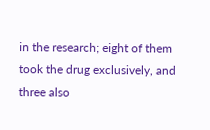in the research; eight of them took the drug exclusively, and three also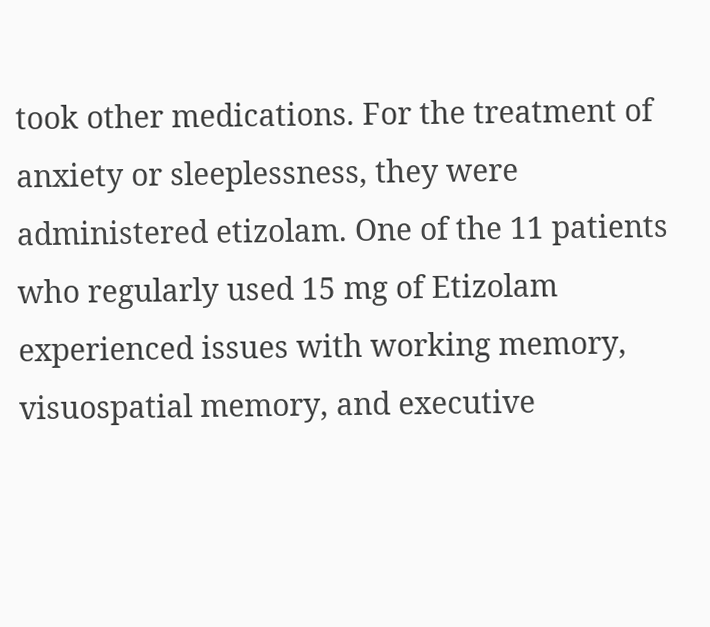took other medications. For the treatment of anxiety or sleeplessness, they were administered etizolam. One of the 11 patients who regularly used 15 mg of Etizolam experienced issues with working memory, visuospatial memory, and executive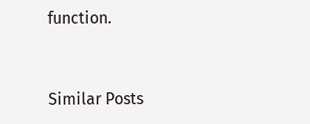function.


Similar Posts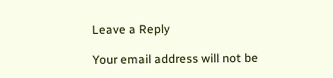Leave a Reply

Your email address will not be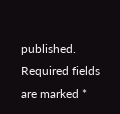published. Required fields are marked *